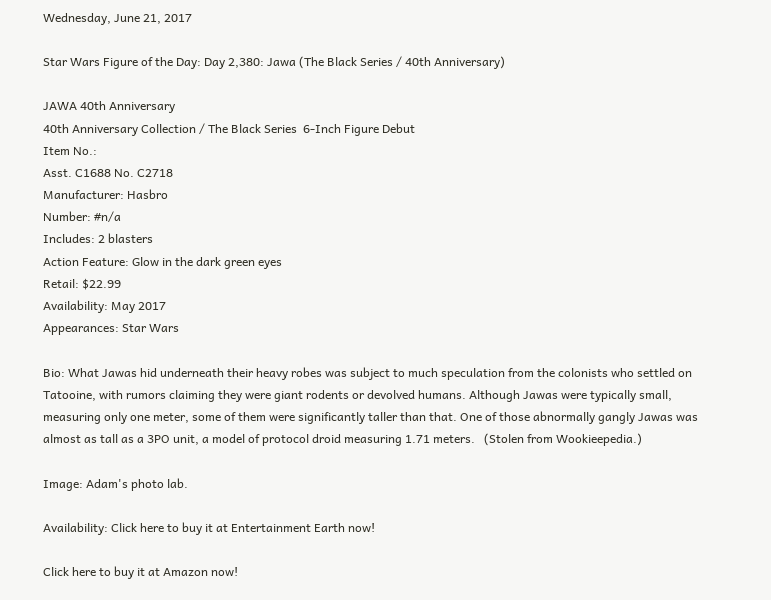Wednesday, June 21, 2017

Star Wars Figure of the Day: Day 2,380: Jawa (The Black Series / 40th Anniversary)

JAWA 40th Anniversary
40th Anniversary Collection / The Black Series  6-Inch Figure Debut
Item No.:
Asst. C1688 No. C2718
Manufacturer: Hasbro
Number: #n/a
Includes: 2 blasters
Action Feature: Glow in the dark green eyes
Retail: $22.99
Availability: May 2017
Appearances: Star Wars

Bio: What Jawas hid underneath their heavy robes was subject to much speculation from the colonists who settled on Tatooine, with rumors claiming they were giant rodents or devolved humans. Although Jawas were typically small, measuring only one meter, some of them were significantly taller than that. One of those abnormally gangly Jawas was almost as tall as a 3PO unit, a model of protocol droid measuring 1.71 meters.   (Stolen from Wookieepedia.)

Image: Adam's photo lab.

Availability: Click here to buy it at Entertainment Earth now!

Click here to buy it at Amazon now!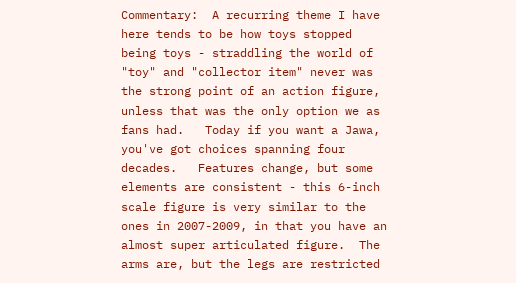Commentary:  A recurring theme I have here tends to be how toys stopped being toys - straddling the world of "toy" and "collector item" never was the strong point of an action figure, unless that was the only option we as fans had.   Today if you want a Jawa, you've got choices spanning four decades.   Features change, but some elements are consistent - this 6-inch scale figure is very similar to the ones in 2007-2009, in that you have an almost super articulated figure.  The arms are, but the legs are restricted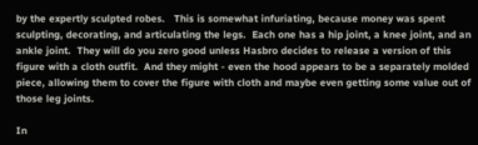by the expertly sculpted robes.   This is somewhat infuriating, because money was spent sculpting, decorating, and articulating the legs.  Each one has a hip joint, a knee joint, and an ankle joint.  They will do you zero good unless Hasbro decides to release a version of this figure with a cloth outfit.  And they might - even the hood appears to be a separately molded piece, allowing them to cover the figure with cloth and maybe even getting some value out of those leg joints.

In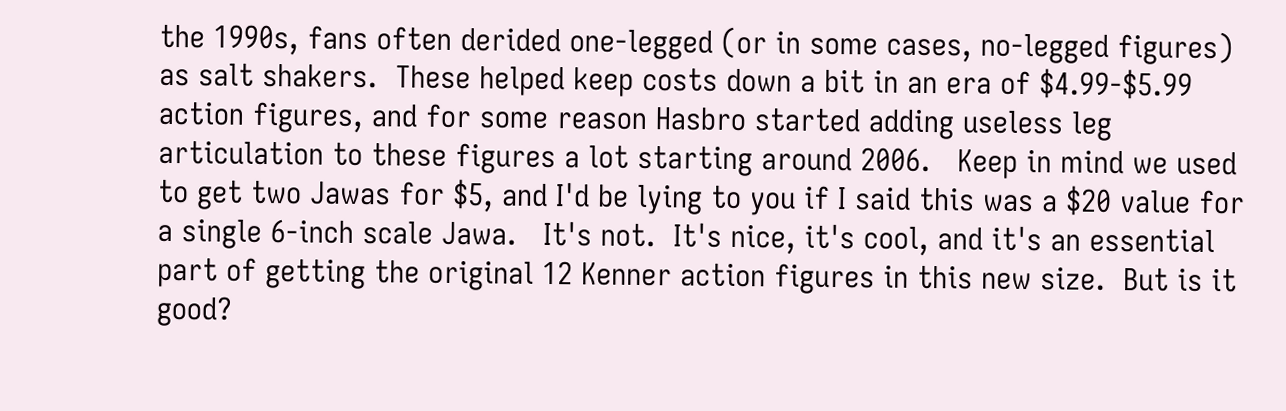the 1990s, fans often derided one-legged (or in some cases, no-legged figures) as salt shakers.  These helped keep costs down a bit in an era of $4.99-$5.99 action figures, and for some reason Hasbro started adding useless leg articulation to these figures a lot starting around 2006.   Keep in mind we used to get two Jawas for $5, and I'd be lying to you if I said this was a $20 value for a single 6-inch scale Jawa.   It's not.  It's nice, it's cool, and it's an essential part of getting the original 12 Kenner action figures in this new size.  But is it good?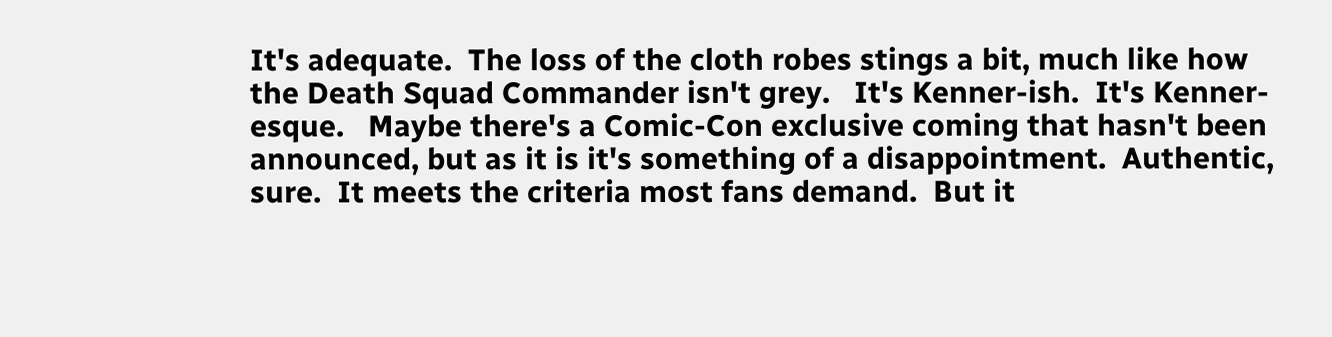It's adequate.  The loss of the cloth robes stings a bit, much like how the Death Squad Commander isn't grey.   It's Kenner-ish.  It's Kenner-esque.   Maybe there's a Comic-Con exclusive coming that hasn't been announced, but as it is it's something of a disappointment.  Authentic, sure.  It meets the criteria most fans demand.  But it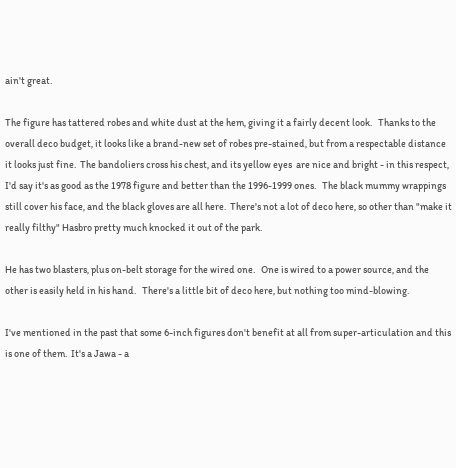ain't great.

The figure has tattered robes and white dust at the hem, giving it a fairly decent look.   Thanks to the overall deco budget, it looks like a brand-new set of robes pre-stained, but from a respectable distance it looks just fine.  The bandoliers cross his chest, and its yellow eyes  are nice and bright - in this respect, I'd say it's as good as the 1978 figure and better than the 1996-1999 ones.   The black mummy wrappings still cover his face, and the black gloves are all here.  There's not a lot of deco here, so other than "make it really filthy" Hasbro pretty much knocked it out of the park.

He has two blasters, plus on-belt storage for the wired one.   One is wired to a power source, and the other is easily held in his hand.   There's a little bit of deco here, but nothing too mind-blowing.

I've mentioned in the past that some 6-inch figures don't benefit at all from super-articulation and this is one of them.  It's a Jawa - a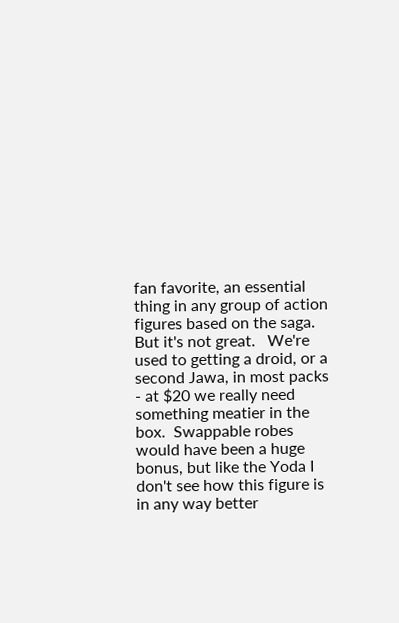fan favorite, an essential thing in any group of action figures based on the saga.   But it's not great.   We're used to getting a droid, or a second Jawa, in most packs - at $20 we really need something meatier in the box.  Swappable robes would have been a huge bonus, but like the Yoda I don't see how this figure is in any way better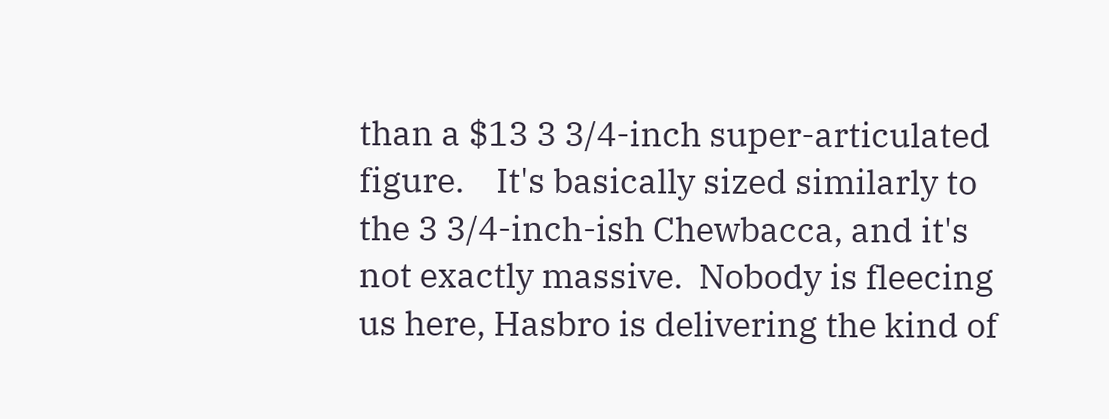than a $13 3 3/4-inch super-articulated figure.    It's basically sized similarly to the 3 3/4-inch-ish Chewbacca, and it's not exactly massive.  Nobody is fleecing us here, Hasbro is delivering the kind of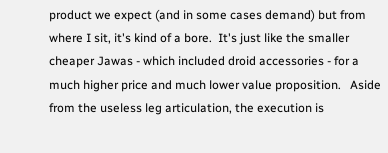product we expect (and in some cases demand) but from where I sit, it's kind of a bore.  It's just like the smaller cheaper Jawas - which included droid accessories - for a much higher price and much lower value proposition.   Aside from the useless leg articulation, the execution is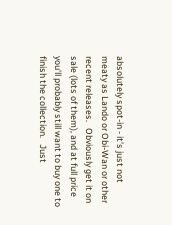absolutely spot-in - it's just not meaty as Lando or Obi-Wan or other recent releases.   Obviously get it on sale (lots of them), and at full price you'll probably still want to buy one to finish the collection.   Just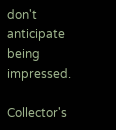don't anticipate being impressed.

Collector's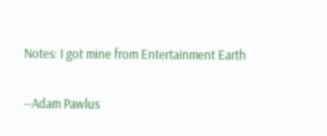Notes: I got mine from Entertainment Earth

--Adam Pawlus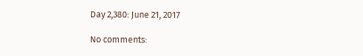Day 2,380: June 21, 2017

No comments: